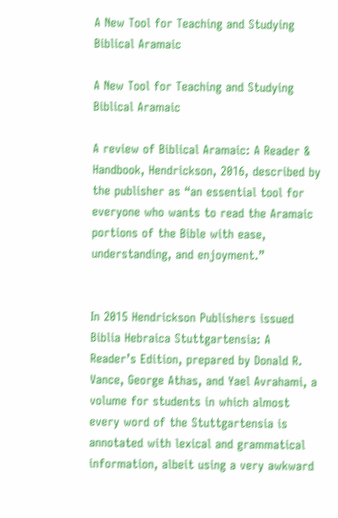A New Tool for Teaching and Studying Biblical Aramaic

A New Tool for Teaching and Studying Biblical Aramaic

A review of Biblical Aramaic: A Reader & Handbook, Hendrickson, 2016, described by the publisher as “an essential tool for everyone who wants to read the Aramaic portions of the Bible with ease, understanding, and enjoyment.”


In 2015 Hendrickson Publishers issued Biblia Hebraica Stuttgartensia: A Reader’s Edition, prepared by Donald R. Vance, George Athas, and Yael Avrahami, a volume for students in which almost every word of the Stuttgartensia is annotated with lexical and grammatical information, albeit using a very awkward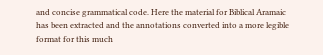and concise grammatical code. Here the material for Biblical Aramaic has been extracted and the annotations converted into a more legible format for this much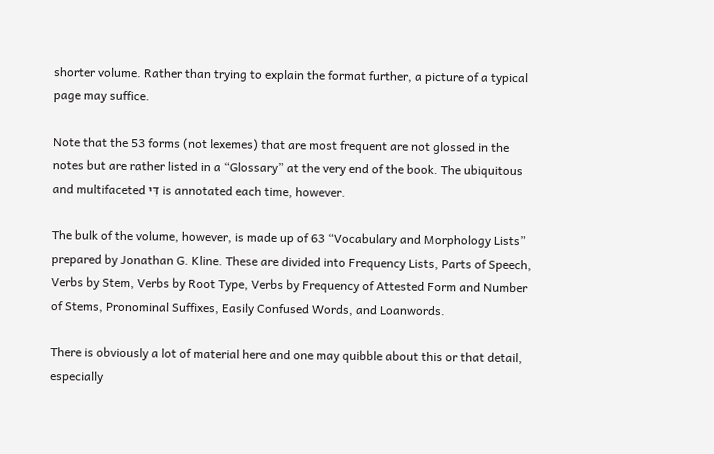shorter volume. Rather than trying to explain the format further, a picture of a typical page may suffice.

Note that the 53 forms (not lexemes) that are most frequent are not glossed in the notes but are rather listed in a “Glossary” at the very end of the book. The ubiquitous and multifaceted דִּי is annotated each time, however.

The bulk of the volume, however, is made up of 63 “Vocabulary and Morphology Lists” prepared by Jonathan G. Kline. These are divided into Frequency Lists, Parts of Speech, Verbs by Stem, Verbs by Root Type, Verbs by Frequency of Attested Form and Number of Stems, Pronominal Suffixes, Easily Confused Words, and Loanwords.

There is obviously a lot of material here and one may quibble about this or that detail, especially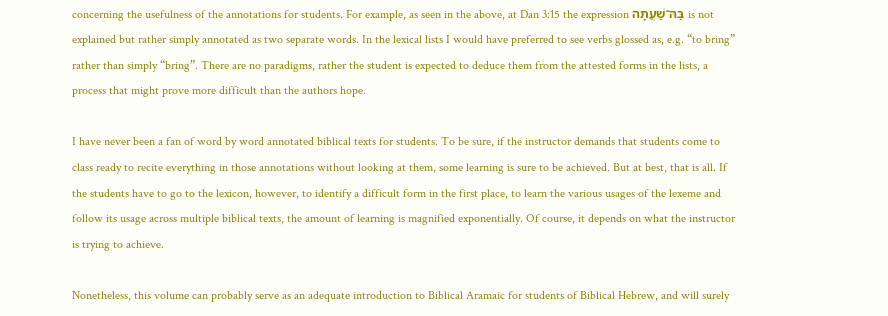concerning the usefulness of the annotations for students. For example, as seen in the above, at Dan 3:15 the expression בַּהּ־שַׁעֲתָה is not explained but rather simply annotated as two separate words. In the lexical lists I would have preferred to see verbs glossed as, e.g. “to bring” rather than simply “bring”. There are no paradigms, rather the student is expected to deduce them from the attested forms in the lists, a process that might prove more difficult than the authors hope.

I have never been a fan of word by word annotated biblical texts for students. To be sure, if the instructor demands that students come to class ready to recite everything in those annotations without looking at them, some learning is sure to be achieved. But at best, that is all. If the students have to go to the lexicon, however, to identify a difficult form in the first place, to learn the various usages of the lexeme and follow its usage across multiple biblical texts, the amount of learning is magnified exponentially. Of course, it depends on what the instructor is trying to achieve.

Nonetheless, this volume can probably serve as an adequate introduction to Biblical Aramaic for students of Biblical Hebrew, and will surely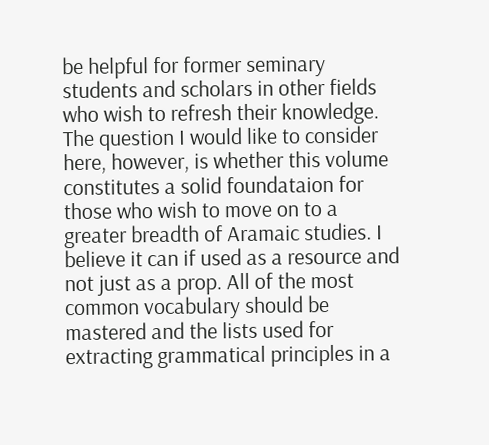be helpful for former seminary students and scholars in other fields who wish to refresh their knowledge. The question I would like to consider here, however, is whether this volume constitutes a solid foundataion for those who wish to move on to a greater breadth of Aramaic studies. I believe it can if used as a resource and not just as a prop. All of the most common vocabulary should be mastered and the lists used for extracting grammatical principles in a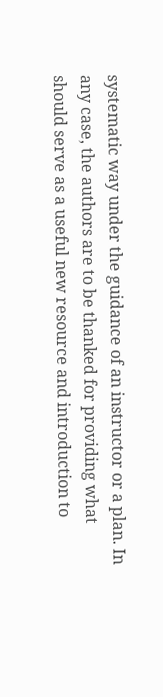systematic way under the guidance of an instructor or a plan. In any case, the authors are to be thanked for providing what should serve as a useful new resource and introduction to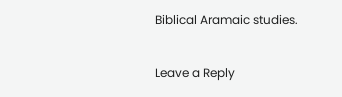Biblical Aramaic studies.

Leave a Reply